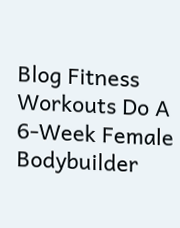Blog Fitness Workouts Do A 6-Week Female Bodybuilder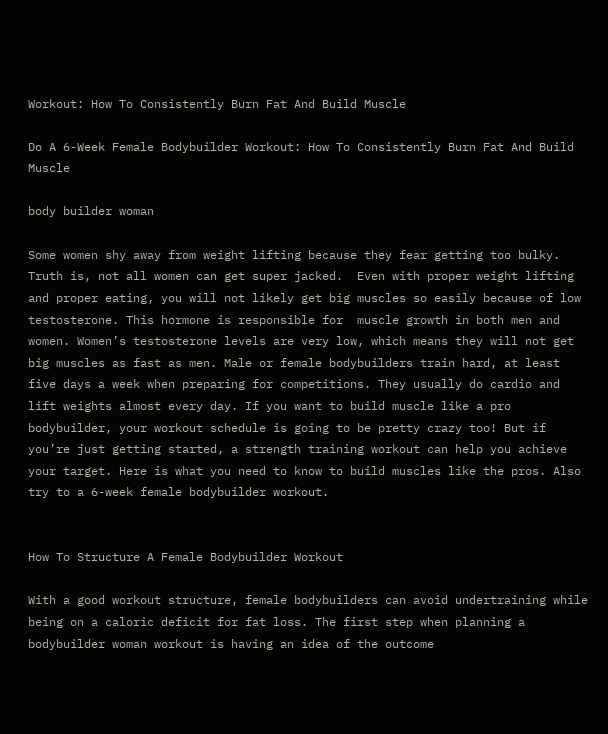Workout: How To Consistently Burn Fat And Build Muscle

Do A 6-Week Female Bodybuilder Workout: How To Consistently Burn Fat And Build Muscle

body builder woman

Some women shy away from weight lifting because they fear getting too bulky. Truth is, not all women can get super jacked.  Even with proper weight lifting and proper eating, you will not likely get big muscles so easily because of low testosterone. This hormone is responsible for  muscle growth in both men and women. Women’s testosterone levels are very low, which means they will not get big muscles as fast as men. Male or female bodybuilders train hard, at least five days a week when preparing for competitions. They usually do cardio and lift weights almost every day. If you want to build muscle like a pro bodybuilder, your workout schedule is going to be pretty crazy too! But if you’re just getting started, a strength training workout can help you achieve your target. Here is what you need to know to build muscles like the pros. Also try to a 6-week female bodybuilder workout.


How To Structure A Female Bodybuilder Workout

With a good workout structure, female bodybuilders can avoid undertraining while being on a caloric deficit for fat loss. The first step when planning a bodybuilder woman workout is having an idea of the outcome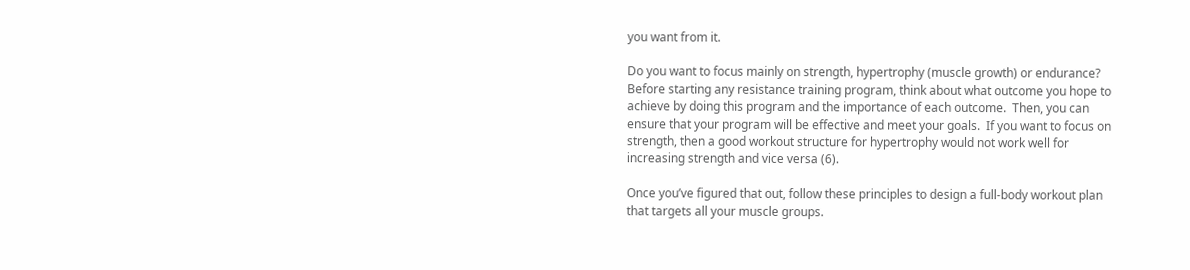you want from it.

Do you want to focus mainly on strength, hypertrophy (muscle growth) or endurance?  Before starting any resistance training program, think about what outcome you hope to achieve by doing this program and the importance of each outcome.  Then, you can ensure that your program will be effective and meet your goals.  If you want to focus on strength, then a good workout structure for hypertrophy would not work well for increasing strength and vice versa (6).

Once you’ve figured that out, follow these principles to design a full-body workout plan that targets all your muscle groups.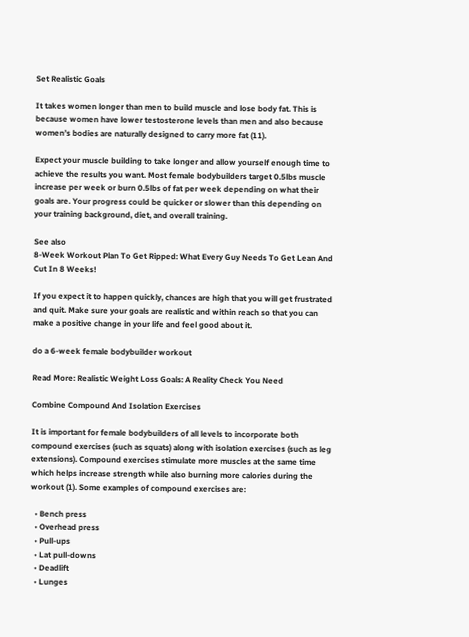Set Realistic Goals

It takes women longer than men to build muscle and lose body fat. This is because women have lower testosterone levels than men and also because women’s bodies are naturally designed to carry more fat (11).

Expect your muscle building to take longer and allow yourself enough time to achieve the results you want. Most female bodybuilders target 0.5lbs muscle increase per week or burn 0.5lbs of fat per week depending on what their goals are. Your progress could be quicker or slower than this depending on your training background, diet, and overall training.

See also
8-Week Workout Plan To Get Ripped: What Every Guy Needs To Get Lean And Cut In 8 Weeks!

If you expect it to happen quickly, chances are high that you will get frustrated and quit. Make sure your goals are realistic and within reach so that you can make a positive change in your life and feel good about it.

do a 6-week female bodybuilder workout

Read More: Realistic Weight Loss Goals: A Reality Check You Need

Combine Compound And Isolation Exercises

It is important for female bodybuilders of all levels to incorporate both compound exercises (such as squats) along with isolation exercises (such as leg extensions). Compound exercises stimulate more muscles at the same time which helps increase strength while also burning more calories during the workout (1). Some examples of compound exercises are:

  • Bench press
  • Overhead press
  • Pull-ups
  • Lat pull-downs
  • Deadlift
  • Lunges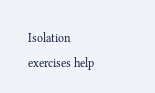Isolation exercises help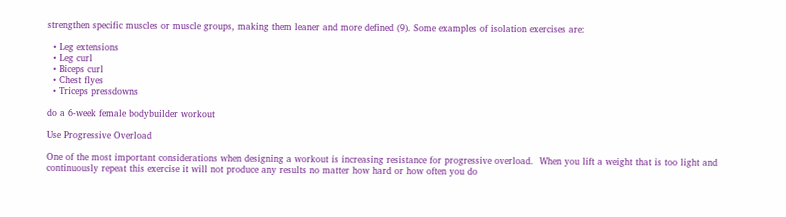strengthen specific muscles or muscle groups, making them leaner and more defined (9). Some examples of isolation exercises are:

  • Leg extensions
  • Leg curl
  • Biceps curl
  • Chest flyes
  • Triceps pressdowns

do a 6-week female bodybuilder workout

Use Progressive Overload

One of the most important considerations when designing a workout is increasing resistance for progressive overload.  When you lift a weight that is too light and continuously repeat this exercise it will not produce any results no matter how hard or how often you do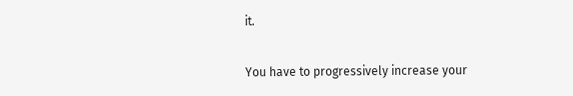it.

You have to progressively increase your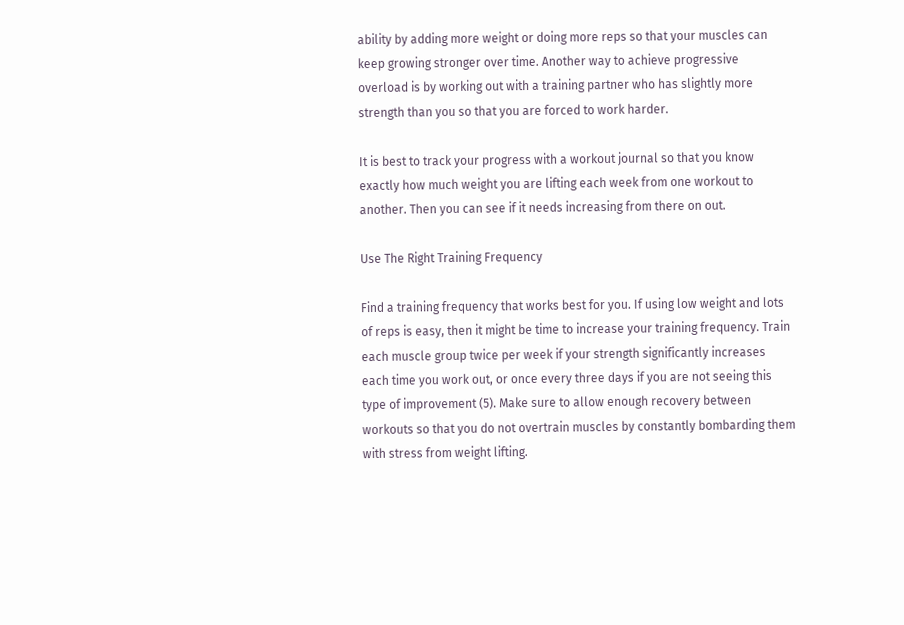ability by adding more weight or doing more reps so that your muscles can keep growing stronger over time. Another way to achieve progressive overload is by working out with a training partner who has slightly more strength than you so that you are forced to work harder.

It is best to track your progress with a workout journal so that you know exactly how much weight you are lifting each week from one workout to another. Then you can see if it needs increasing from there on out.

Use The Right Training Frequency

Find a training frequency that works best for you. If using low weight and lots of reps is easy, then it might be time to increase your training frequency. Train each muscle group twice per week if your strength significantly increases each time you work out, or once every three days if you are not seeing this type of improvement (5). Make sure to allow enough recovery between workouts so that you do not overtrain muscles by constantly bombarding them with stress from weight lifting.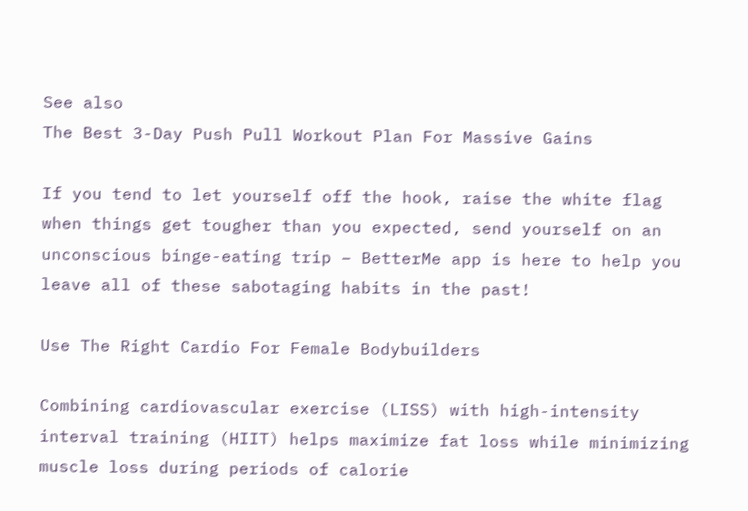See also
The Best 3-Day Push Pull Workout Plan For Massive Gains

If you tend to let yourself off the hook, raise the white flag when things get tougher than you expected, send yourself on an unconscious binge-eating trip – BetterMe app is here to help you leave all of these sabotaging habits in the past!

Use The Right Cardio For Female Bodybuilders

Combining cardiovascular exercise (LISS) with high-intensity interval training (HIIT) helps maximize fat loss while minimizing muscle loss during periods of calorie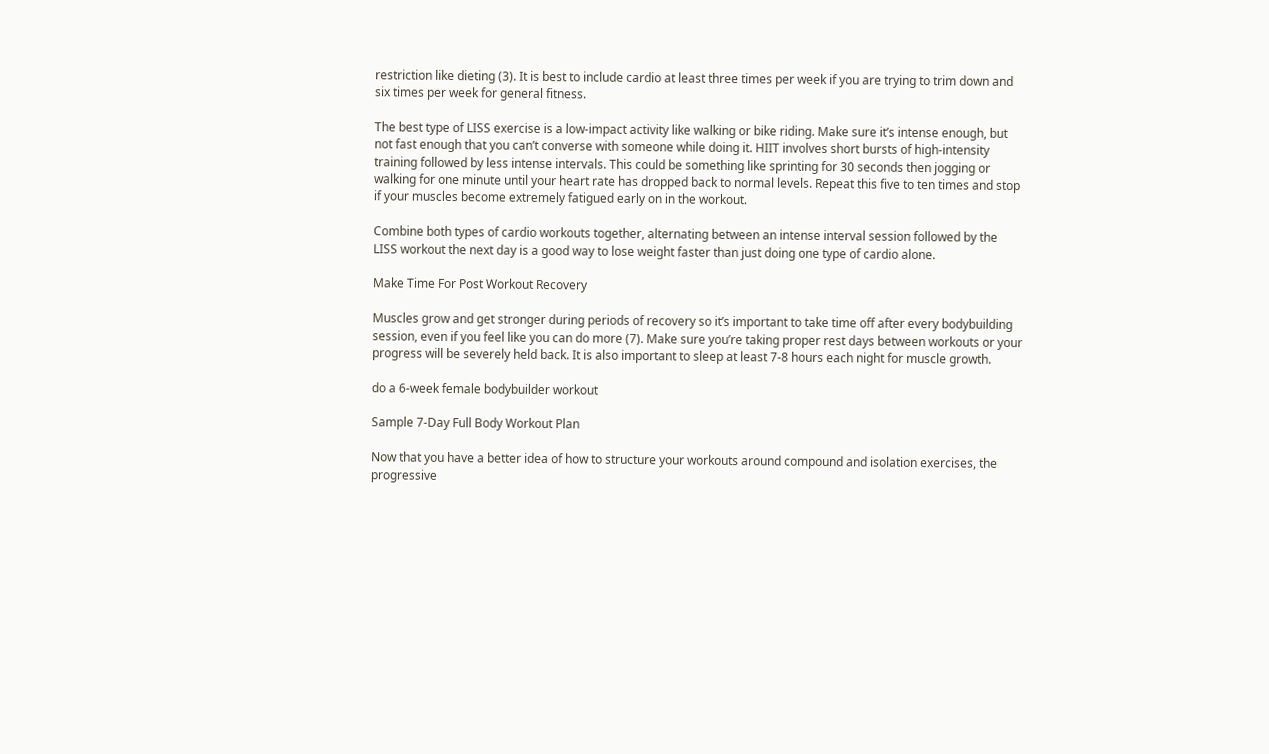restriction like dieting (3). It is best to include cardio at least three times per week if you are trying to trim down and six times per week for general fitness.

The best type of LISS exercise is a low-impact activity like walking or bike riding. Make sure it’s intense enough, but not fast enough that you can’t converse with someone while doing it. HIIT involves short bursts of high-intensity training followed by less intense intervals. This could be something like sprinting for 30 seconds then jogging or walking for one minute until your heart rate has dropped back to normal levels. Repeat this five to ten times and stop if your muscles become extremely fatigued early on in the workout.

Combine both types of cardio workouts together, alternating between an intense interval session followed by the LISS workout the next day is a good way to lose weight faster than just doing one type of cardio alone.

Make Time For Post Workout Recovery

Muscles grow and get stronger during periods of recovery so it’s important to take time off after every bodybuilding session, even if you feel like you can do more (7). Make sure you’re taking proper rest days between workouts or your progress will be severely held back. It is also important to sleep at least 7-8 hours each night for muscle growth.

do a 6-week female bodybuilder workout

Sample 7-Day Full Body Workout Plan

Now that you have a better idea of how to structure your workouts around compound and isolation exercises, the progressive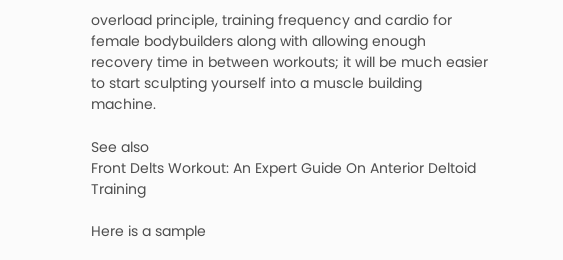overload principle, training frequency and cardio for female bodybuilders along with allowing enough recovery time in between workouts; it will be much easier to start sculpting yourself into a muscle building machine.

See also
Front Delts Workout: An Expert Guide On Anterior Deltoid Training

Here is a sample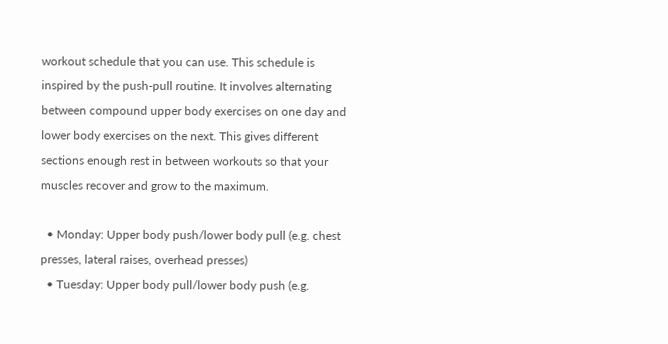workout schedule that you can use. This schedule is inspired by the push-pull routine. It involves alternating between compound upper body exercises on one day and lower body exercises on the next. This gives different sections enough rest in between workouts so that your muscles recover and grow to the maximum.

  • Monday: Upper body push/lower body pull (e.g. chest presses, lateral raises, overhead presses)
  • Tuesday: Upper body pull/lower body push (e.g.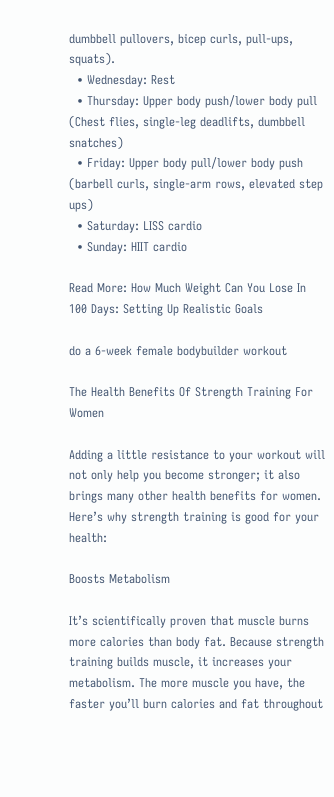dumbbell pullovers, bicep curls, pull-ups, squats).
  • Wednesday: Rest
  • Thursday: Upper body push/lower body pull (Chest flies, single-leg deadlifts, dumbbell snatches)
  • Friday: Upper body pull/lower body push (barbell curls, single-arm rows, elevated step ups)
  • Saturday: LISS cardio
  • Sunday: HIIT cardio

Read More: How Much Weight Can You Lose In 100 Days: Setting Up Realistic Goals

do a 6-week female bodybuilder workout

The Health Benefits Of Strength Training For Women

Adding a little resistance to your workout will not only help you become stronger; it also brings many other health benefits for women. Here’s why strength training is good for your health:

Boosts Metabolism

It’s scientifically proven that muscle burns more calories than body fat. Because strength training builds muscle, it increases your metabolism. The more muscle you have, the faster you’ll burn calories and fat throughout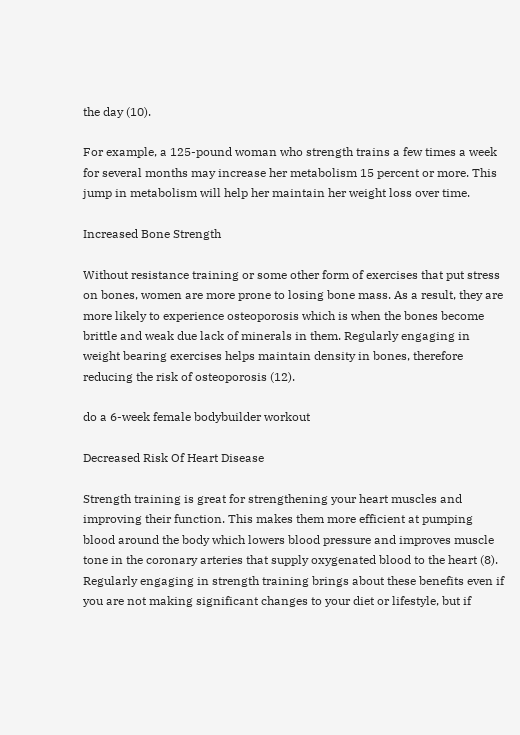the day (10).

For example, a 125-pound woman who strength trains a few times a week for several months may increase her metabolism 15 percent or more. This jump in metabolism will help her maintain her weight loss over time.

Increased Bone Strength

Without resistance training or some other form of exercises that put stress on bones, women are more prone to losing bone mass. As a result, they are more likely to experience osteoporosis which is when the bones become brittle and weak due lack of minerals in them. Regularly engaging in weight bearing exercises helps maintain density in bones, therefore reducing the risk of osteoporosis (12).

do a 6-week female bodybuilder workout

Decreased Risk Of Heart Disease

Strength training is great for strengthening your heart muscles and improving their function. This makes them more efficient at pumping blood around the body which lowers blood pressure and improves muscle tone in the coronary arteries that supply oxygenated blood to the heart (8). Regularly engaging in strength training brings about these benefits even if you are not making significant changes to your diet or lifestyle, but if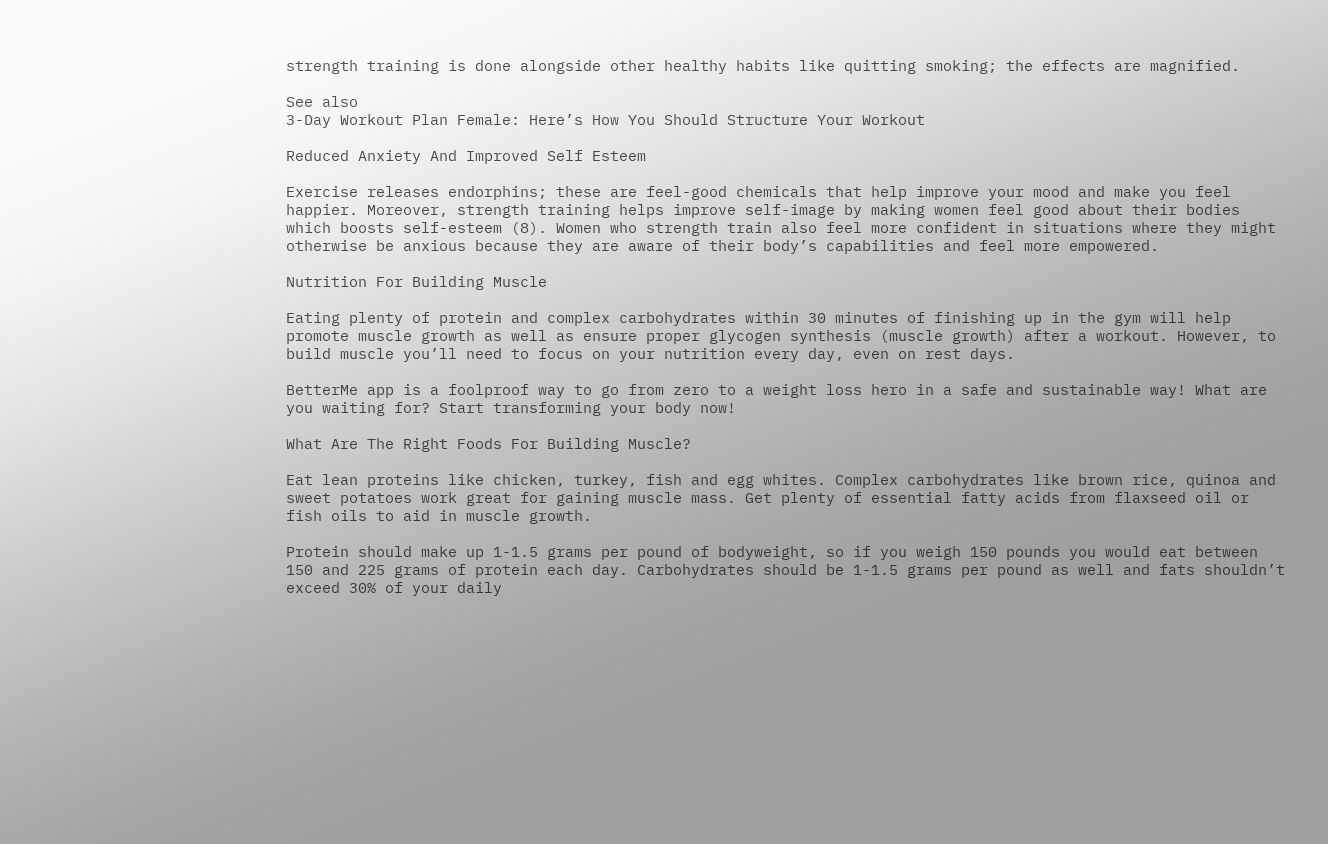strength training is done alongside other healthy habits like quitting smoking; the effects are magnified.

See also
3-Day Workout Plan Female: Here’s How You Should Structure Your Workout

Reduced Anxiety And Improved Self Esteem

Exercise releases endorphins; these are feel-good chemicals that help improve your mood and make you feel happier. Moreover, strength training helps improve self-image by making women feel good about their bodies which boosts self-esteem (8). Women who strength train also feel more confident in situations where they might otherwise be anxious because they are aware of their body’s capabilities and feel more empowered.

Nutrition For Building Muscle

Eating plenty of protein and complex carbohydrates within 30 minutes of finishing up in the gym will help promote muscle growth as well as ensure proper glycogen synthesis (muscle growth) after a workout. However, to build muscle you’ll need to focus on your nutrition every day, even on rest days.

BetterMe app is a foolproof way to go from zero to a weight loss hero in a safe and sustainable way! What are you waiting for? Start transforming your body now!

What Are The Right Foods For Building Muscle?

Eat lean proteins like chicken, turkey, fish and egg whites. Complex carbohydrates like brown rice, quinoa and sweet potatoes work great for gaining muscle mass. Get plenty of essential fatty acids from flaxseed oil or fish oils to aid in muscle growth.

Protein should make up 1-1.5 grams per pound of bodyweight, so if you weigh 150 pounds you would eat between 150 and 225 grams of protein each day. Carbohydrates should be 1-1.5 grams per pound as well and fats shouldn’t exceed 30% of your daily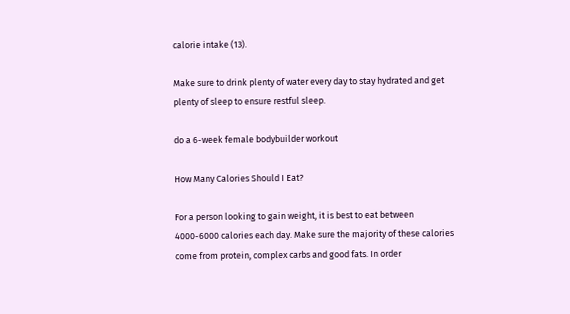calorie intake (13).

Make sure to drink plenty of water every day to stay hydrated and get plenty of sleep to ensure restful sleep.

do a 6-week female bodybuilder workout

How Many Calories Should I Eat?

For a person looking to gain weight, it is best to eat between 4000-6000 calories each day. Make sure the majority of these calories come from protein, complex carbs and good fats. In order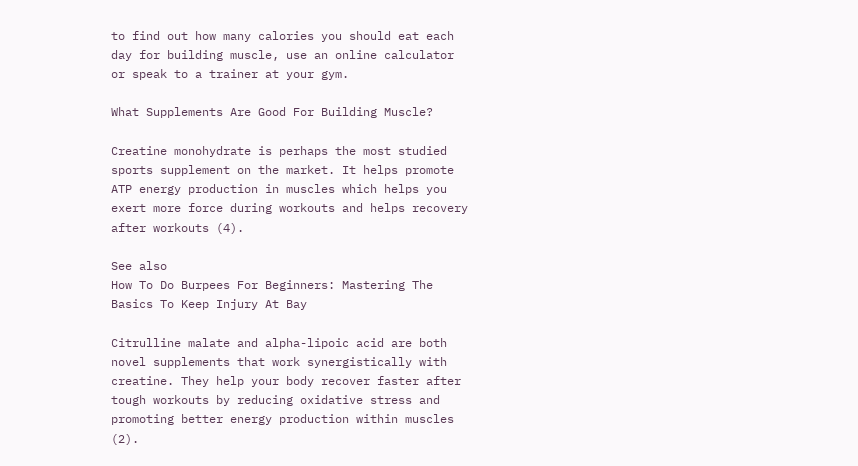to find out how many calories you should eat each day for building muscle, use an online calculator or speak to a trainer at your gym.

What Supplements Are Good For Building Muscle?

Creatine monohydrate is perhaps the most studied sports supplement on the market. It helps promote ATP energy production in muscles which helps you exert more force during workouts and helps recovery after workouts (4).

See also
How To Do Burpees For Beginners: Mastering The Basics To Keep Injury At Bay

Citrulline malate and alpha-lipoic acid are both novel supplements that work synergistically with creatine. They help your body recover faster after tough workouts by reducing oxidative stress and promoting better energy production within muscles (2).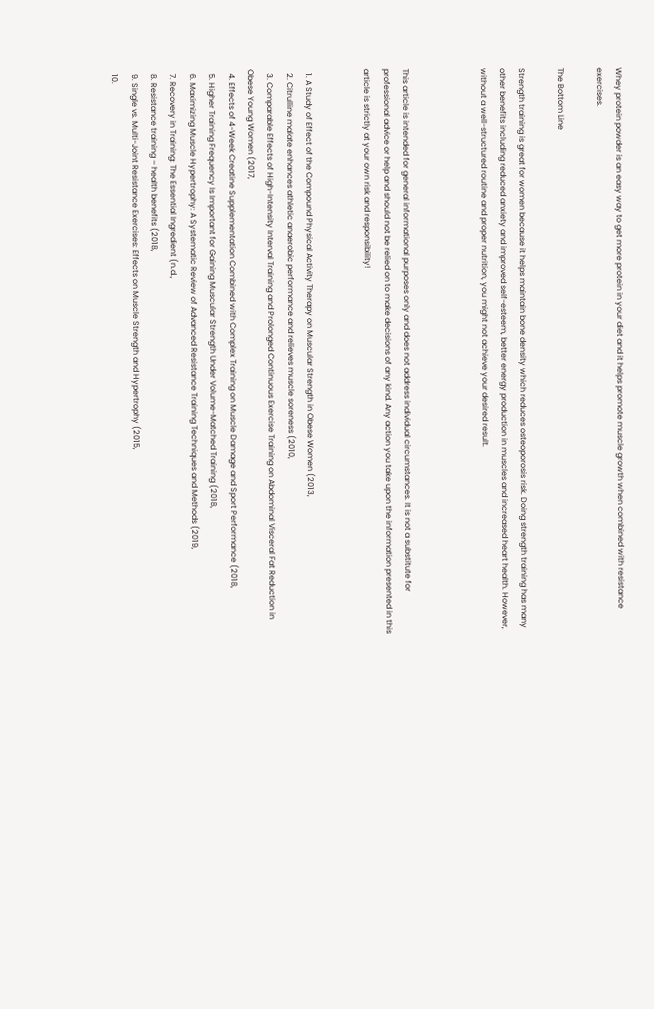Whey protein powder is an easy way to get more protein in your diet and it helps promote muscle growth when combined with resistance exercises.

The Bottom Line

Strength training is great for women because it helps maintain bone density which reduces osteoporosis risk. Doing strength training has many other benefits including reduced anxiety and improved self-esteem, better energy production in muscles and increased heart health. However, without a well-structured routine and proper nutrition, you might not achieve your desired result.



This article is intended for general informational purposes only and does not address individual circumstances. It is not a substitute for professional advice or help and should not be relied on to make decisions of any kind. Any action you take upon the information presented in this article is strictly at your own risk and responsibility!


  1. A Study of Effect of the Compound Physical Activity Therapy on Muscular Strength in Obese Women (2013,
  2. Citrulline malate enhances athletic anaerobic performance and relieves muscle soreness (2010,
  3. Comparable Effects of High-Intensity Interval Training and Prolonged Continuous Exercise Training on Abdominal Visceral Fat Reduction in Obese Young Women (2017,
  4. Effects of 4-Week Creatine Supplementation Combined with Complex Training on Muscle Damage and Sport Performance (2018,
  5. Higher Training Frequency Is Important for Gaining Muscular Strength Under Volume-Matched Training (2018,
  6. Maximizing Muscle Hypertrophy: A Systematic Review of Advanced Resistance Training Techniques and Methods (2019,
  7. Recovery in Training: The Essential Ingredient (n.d.,
  8. Resistance training – health benefits (2018,
  9. Single vs. Multi-Joint Resistance Exercises: Effects on Muscle Strength and Hypertrophy (2015,
  10.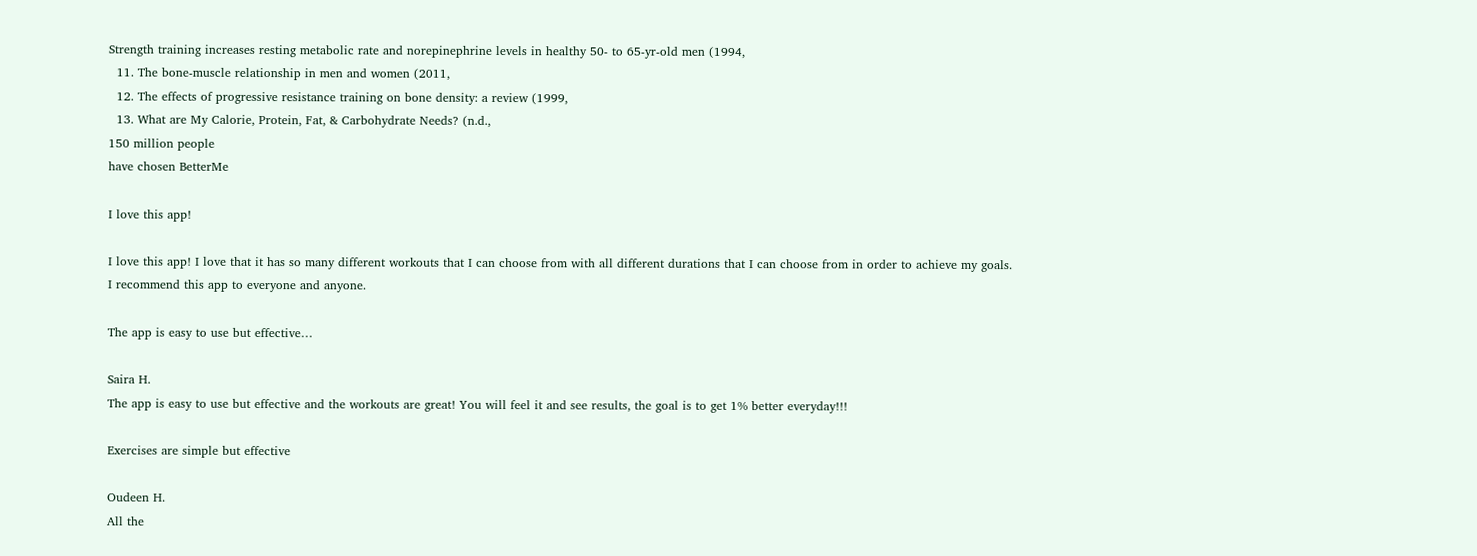Strength training increases resting metabolic rate and norepinephrine levels in healthy 50- to 65-yr-old men (1994,
  11. The bone-muscle relationship in men and women (2011,
  12. The effects of progressive resistance training on bone density: a review (1999,
  13. What are My Calorie, Protein, Fat, & Carbohydrate Needs? (n.d.,
150 million people
have chosen BetterMe

I love this app!

I love this app! I love that it has so many different workouts that I can choose from with all different durations that I can choose from in order to achieve my goals. I recommend this app to everyone and anyone.

The app is easy to use but effective…

Saira H.
The app is easy to use but effective and the workouts are great! You will feel it and see results, the goal is to get 1% better everyday!!!

Exercises are simple but effective

Oudeen H.
All the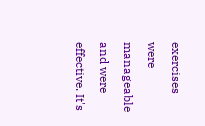exercises were manageable and were effective. It's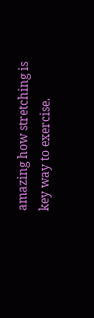amazing how stretching is key way to exercise.